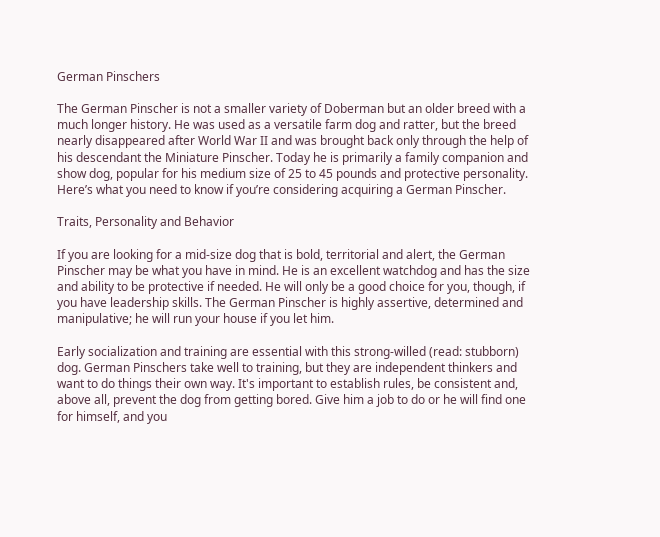German Pinschers

The German Pinscher is not a smaller variety of Doberman but an older breed with a much longer history. He was used as a versatile farm dog and ratter, but the breed nearly disappeared after World War II and was brought back only through the help of his descendant the Miniature Pinscher. Today he is primarily a family companion and show dog, popular for his medium size of 25 to 45 pounds and protective personality. Here’s what you need to know if you’re considering acquiring a German Pinscher.

Traits, Personality and Behavior

If you are looking for a mid-size dog that is bold, territorial and alert, the German Pinscher may be what you have in mind. He is an excellent watchdog and has the size and ability to be protective if needed. He will only be a good choice for you, though, if you have leadership skills. The German Pinscher is highly assertive, determined and manipulative; he will run your house if you let him.

Early socialization and training are essential with this strong-willed (read: stubborn) dog. German Pinschers take well to training, but they are independent thinkers and want to do things their own way. It's important to establish rules, be consistent and, above all, prevent the dog from getting bored. Give him a job to do or he will find one for himself, and you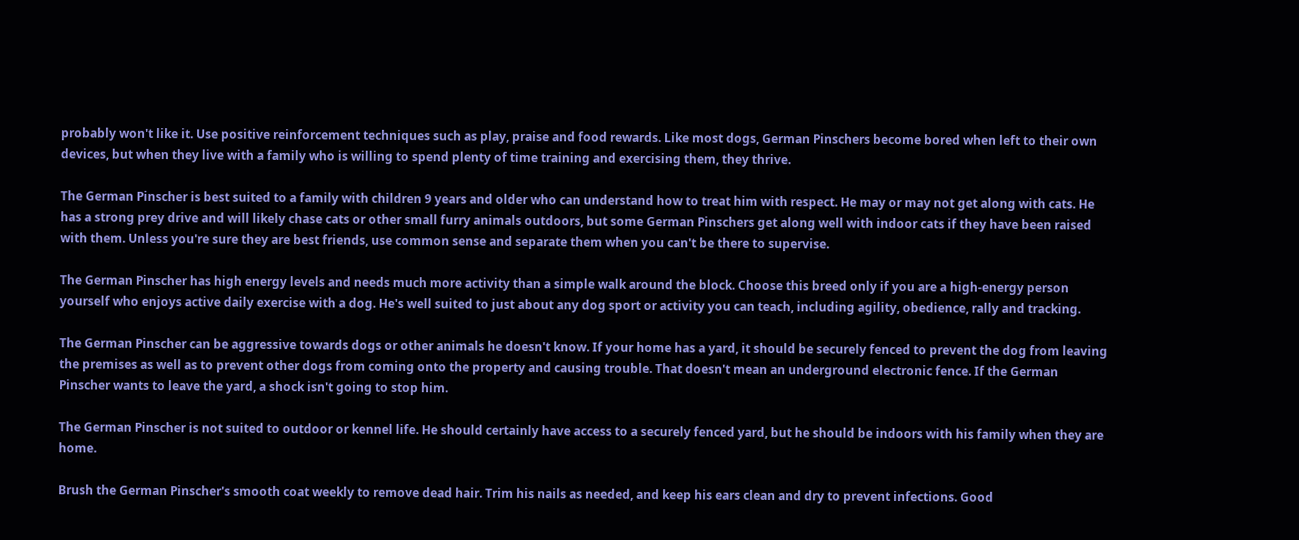probably won't like it. Use positive reinforcement techniques such as play, praise and food rewards. Like most dogs, German Pinschers become bored when left to their own devices, but when they live with a family who is willing to spend plenty of time training and exercising them, they thrive.

The German Pinscher is best suited to a family with children 9 years and older who can understand how to treat him with respect. He may or may not get along with cats. He has a strong prey drive and will likely chase cats or other small furry animals outdoors, but some German Pinschers get along well with indoor cats if they have been raised with them. Unless you're sure they are best friends, use common sense and separate them when you can't be there to supervise.

The German Pinscher has high energy levels and needs much more activity than a simple walk around the block. Choose this breed only if you are a high-energy person yourself who enjoys active daily exercise with a dog. He's well suited to just about any dog sport or activity you can teach, including agility, obedience, rally and tracking.

The German Pinscher can be aggressive towards dogs or other animals he doesn't know. If your home has a yard, it should be securely fenced to prevent the dog from leaving the premises as well as to prevent other dogs from coming onto the property and causing trouble. That doesn't mean an underground electronic fence. If the German Pinscher wants to leave the yard, a shock isn't going to stop him.

The German Pinscher is not suited to outdoor or kennel life. He should certainly have access to a securely fenced yard, but he should be indoors with his family when they are home.

Brush the German Pinscher's smooth coat weekly to remove dead hair. Trim his nails as needed, and keep his ears clean and dry to prevent infections. Good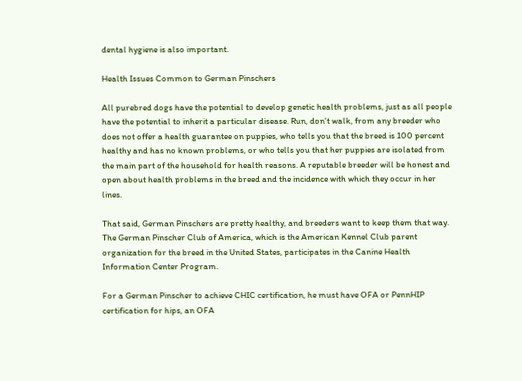dental hygiene is also important.

Health Issues Common to German Pinschers

All purebred dogs have the potential to develop genetic health problems, just as all people have the potential to inherit a particular disease. Run, don't walk, from any breeder who does not offer a health guarantee on puppies, who tells you that the breed is 100 percent healthy and has no known problems, or who tells you that her puppies are isolated from the main part of the household for health reasons. A reputable breeder will be honest and open about health problems in the breed and the incidence with which they occur in her lines.

That said, German Pinschers are pretty healthy, and breeders want to keep them that way. The German Pinscher Club of America, which is the American Kennel Club parent organization for the breed in the United States, participates in the Canine Health Information Center Program.

For a German Pinscher to achieve CHIC certification, he must have OFA or PennHIP certification for hips, an OFA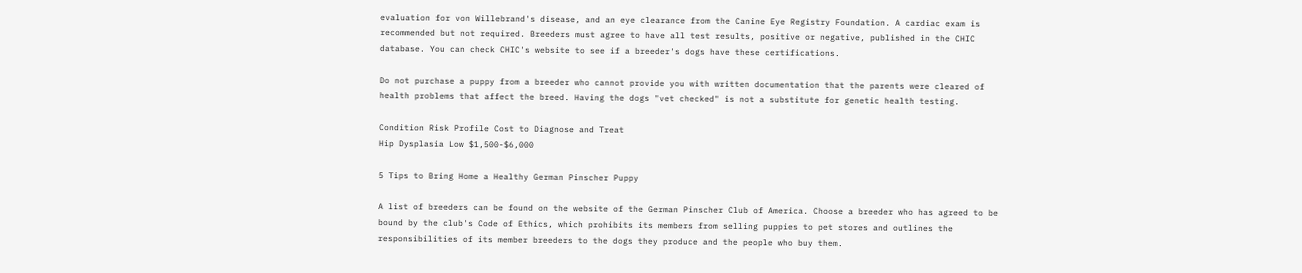evaluation for von Willebrand's disease, and an eye clearance from the Canine Eye Registry Foundation. A cardiac exam is recommended but not required. Breeders must agree to have all test results, positive or negative, published in the CHIC database. You can check CHIC's website to see if a breeder's dogs have these certifications.

Do not purchase a puppy from a breeder who cannot provide you with written documentation that the parents were cleared of health problems that affect the breed. Having the dogs "vet checked" is not a substitute for genetic health testing.

Condition Risk Profile Cost to Diagnose and Treat
Hip Dysplasia Low $1,500-$6,000

5 Tips to Bring Home a Healthy German Pinscher Puppy

A list of breeders can be found on the website of the German Pinscher Club of America. Choose a breeder who has agreed to be bound by the club's Code of Ethics, which prohibits its members from selling puppies to pet stores and outlines the responsibilities of its member breeders to the dogs they produce and the people who buy them.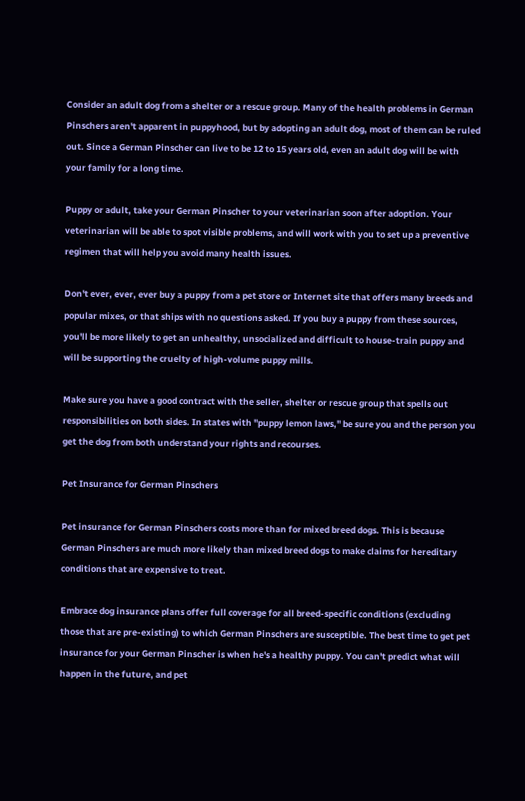Consider an adult dog from a shelter or a rescue group. Many of the health problems in German Pinschers aren't apparent in puppyhood, but by adopting an adult dog, most of them can be ruled out. Since a German Pinscher can live to be 12 to 15 years old, even an adult dog will be with your family for a long time.

Puppy or adult, take your German Pinscher to your veterinarian soon after adoption. Your veterinarian will be able to spot visible problems, and will work with you to set up a preventive regimen that will help you avoid many health issues.

Don't ever, ever, ever buy a puppy from a pet store or Internet site that offers many breeds and popular mixes, or that ships with no questions asked. If you buy a puppy from these sources, you'll be more likely to get an unhealthy, unsocialized and difficult to house-train puppy and will be supporting the cruelty of high-volume puppy mills.

Make sure you have a good contract with the seller, shelter or rescue group that spells out responsibilities on both sides. In states with "puppy lemon laws," be sure you and the person you get the dog from both understand your rights and recourses.

Pet Insurance for German Pinschers

Pet insurance for German Pinschers costs more than for mixed breed dogs. This is because German Pinschers are much more likely than mixed breed dogs to make claims for hereditary conditions that are expensive to treat.

Embrace dog insurance plans offer full coverage for all breed-specific conditions (excluding those that are pre-existing) to which German Pinschers are susceptible. The best time to get pet insurance for your German Pinscher is when he's a healthy puppy. You can't predict what will happen in the future, and pet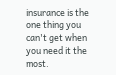insurance is the one thing you can't get when you need it the most.